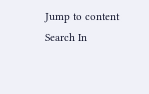Jump to content
Search In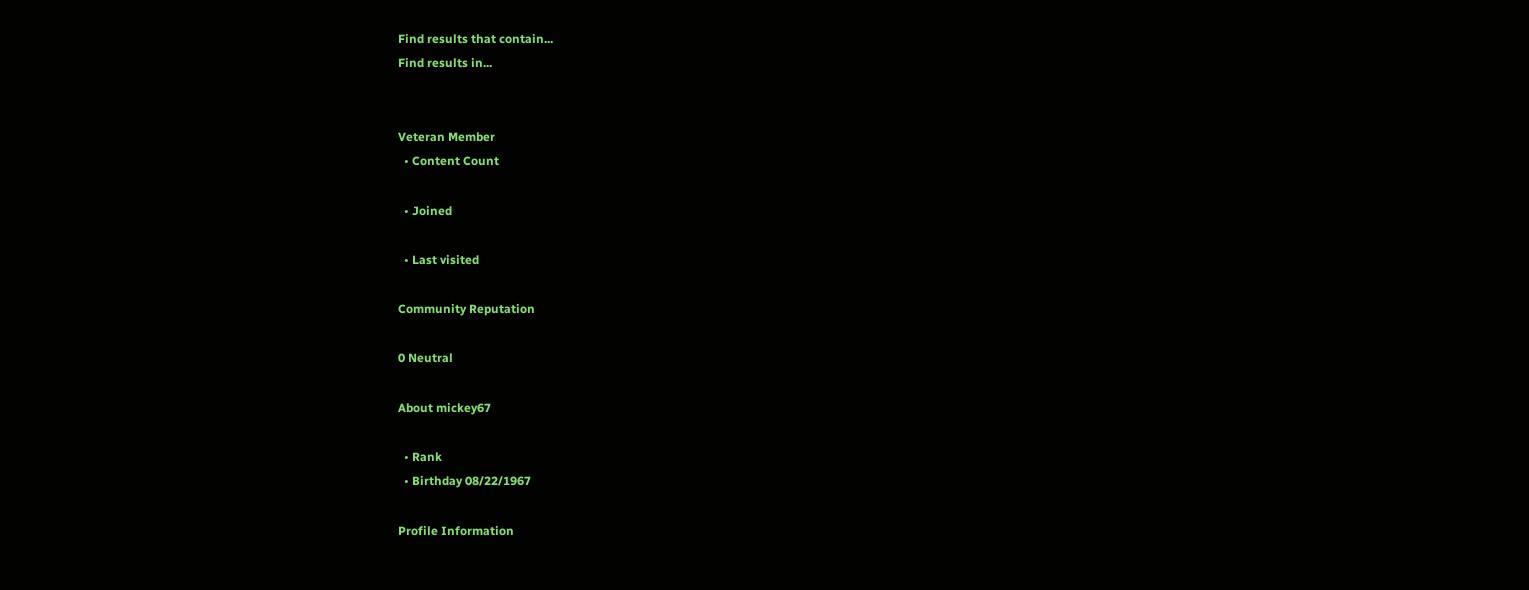Find results that contain...
Find results in...


Veteran Member
  • Content Count

  • Joined

  • Last visited

Community Reputation

0 Neutral

About mickey67

  • Rank
  • Birthday 08/22/1967

Profile Information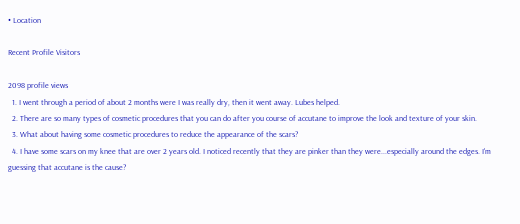• Location

Recent Profile Visitors

2098 profile views
  1. I went through a period of about 2 months were I was really dry, then it went away. Lubes helped.
  2. There are so many types of cosmetic procedures that you can do after you course of accutane to improve the look and texture of your skin.
  3. What about having some cosmetic procedures to reduce the appearance of the scars?
  4. I have some scars on my knee that are over 2 years old. I noticed recently that they are pinker than they were...especially around the edges. I'm guessing that accutane is the cause?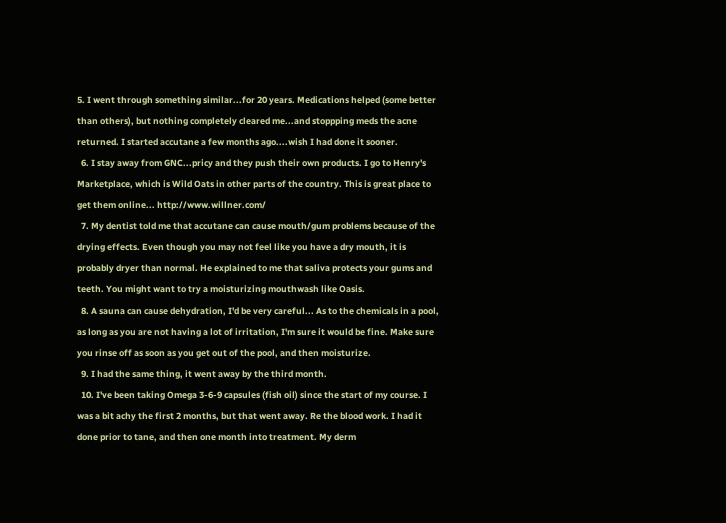5. I went through something similar...for 20 years. Medications helped (some better than others), but nothing completely cleared me...and stoppping meds the acne returned. I started accutane a few months ago....wish I had done it sooner.
  6. I stay away from GNC...pricy and they push their own products. I go to Henry's Marketplace, which is Wild Oats in other parts of the country. This is great place to get them online... http://www.willner.com/
  7. My dentist told me that accutane can cause mouth/gum problems because of the drying effects. Even though you may not feel like you have a dry mouth, it is probably dryer than normal. He explained to me that saliva protects your gums and teeth. You might want to try a moisturizing mouthwash like Oasis.
  8. A sauna can cause dehydration, I'd be very careful... As to the chemicals in a pool, as long as you are not having a lot of irritation, I'm sure it would be fine. Make sure you rinse off as soon as you get out of the pool, and then moisturize.
  9. I had the same thing, it went away by the third month.
  10. I've been taking Omega 3-6-9 capsules (fish oil) since the start of my course. I was a bit achy the first 2 months, but that went away. Re the blood work. I had it done prior to tane, and then one month into treatment. My derm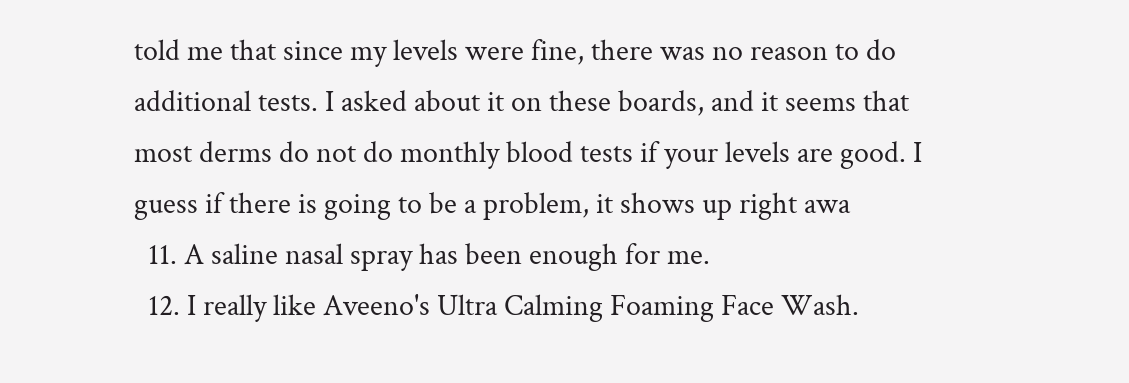told me that since my levels were fine, there was no reason to do additional tests. I asked about it on these boards, and it seems that most derms do not do monthly blood tests if your levels are good. I guess if there is going to be a problem, it shows up right awa
  11. A saline nasal spray has been enough for me.
  12. I really like Aveeno's Ultra Calming Foaming Face Wash.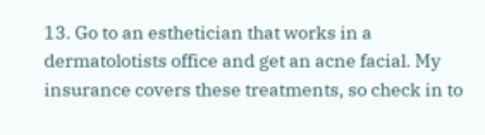13. Go to an esthetician that works in a dermatolotists office and get an acne facial. My insurance covers these treatments, so check in to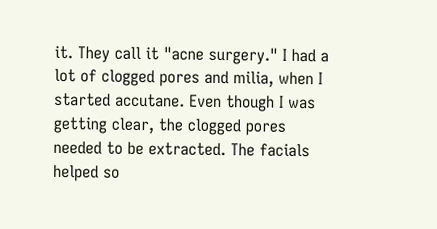it. They call it "acne surgery." I had a lot of clogged pores and milia, when I started accutane. Even though I was getting clear, the clogged pores needed to be extracted. The facials helped so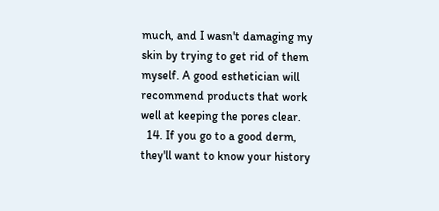much, and I wasn't damaging my skin by trying to get rid of them myself. A good esthetician will recommend products that work well at keeping the pores clear.
  14. If you go to a good derm, they'll want to know your history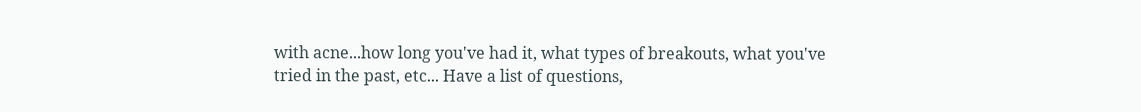with acne...how long you've had it, what types of breakouts, what you've tried in the past, etc... Have a list of questions,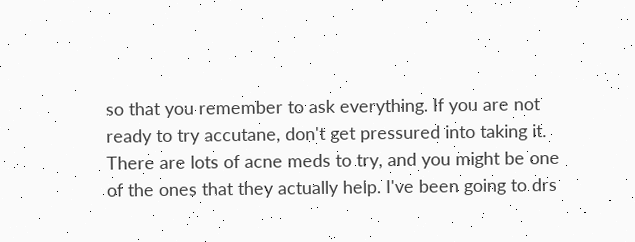so that you remember to ask everything. If you are not ready to try accutane, don't get pressured into taking it. There are lots of acne meds to try, and you might be one of the ones that they actually help. I've been going to drs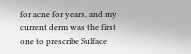for acne for years, and my current derm was the first one to prescribe Sulface